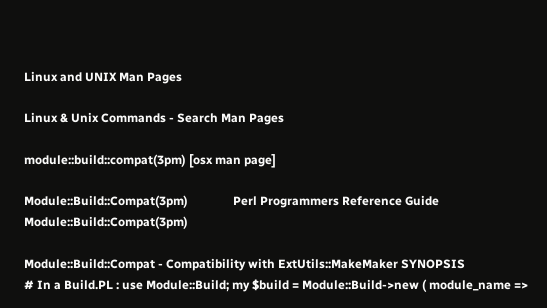Linux and UNIX Man Pages

Linux & Unix Commands - Search Man Pages

module::build::compat(3pm) [osx man page]

Module::Build::Compat(3pm)               Perl Programmers Reference Guide               Module::Build::Compat(3pm)

Module::Build::Compat - Compatibility with ExtUtils::MakeMaker SYNOPSIS
# In a Build.PL : use Module::Build; my $build = Module::Build->new ( module_name =>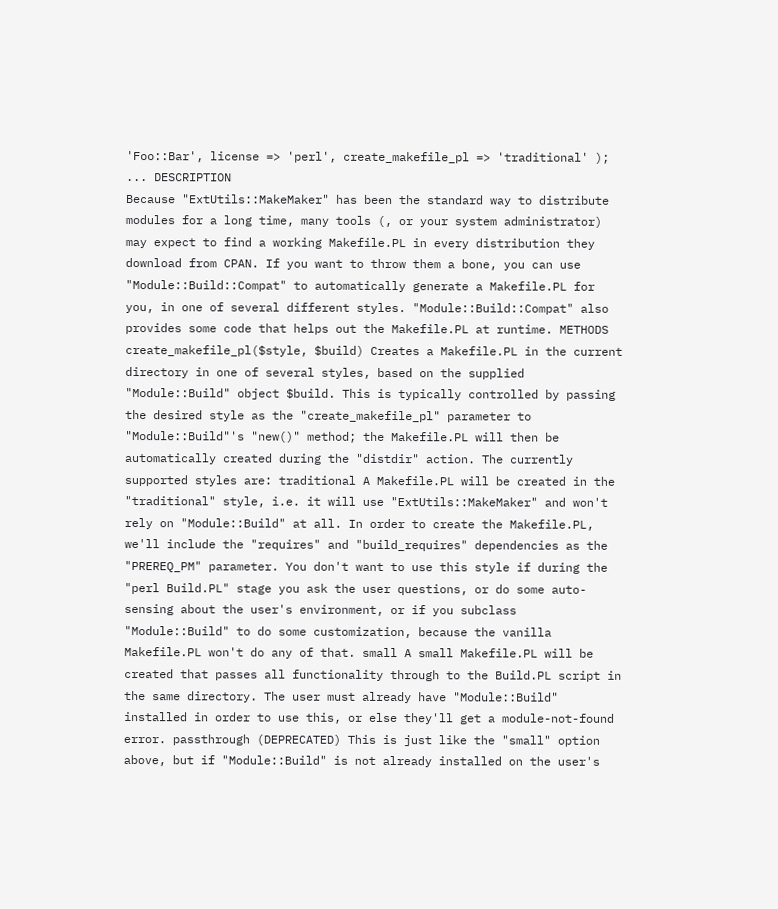'Foo::Bar', license => 'perl', create_makefile_pl => 'traditional' ); ... DESCRIPTION
Because "ExtUtils::MakeMaker" has been the standard way to distribute modules for a long time, many tools (, or your system administrator) may expect to find a working Makefile.PL in every distribution they download from CPAN. If you want to throw them a bone, you can use "Module::Build::Compat" to automatically generate a Makefile.PL for you, in one of several different styles. "Module::Build::Compat" also provides some code that helps out the Makefile.PL at runtime. METHODS
create_makefile_pl($style, $build) Creates a Makefile.PL in the current directory in one of several styles, based on the supplied "Module::Build" object $build. This is typically controlled by passing the desired style as the "create_makefile_pl" parameter to "Module::Build"'s "new()" method; the Makefile.PL will then be automatically created during the "distdir" action. The currently supported styles are: traditional A Makefile.PL will be created in the "traditional" style, i.e. it will use "ExtUtils::MakeMaker" and won't rely on "Module::Build" at all. In order to create the Makefile.PL, we'll include the "requires" and "build_requires" dependencies as the "PREREQ_PM" parameter. You don't want to use this style if during the "perl Build.PL" stage you ask the user questions, or do some auto-sensing about the user's environment, or if you subclass "Module::Build" to do some customization, because the vanilla Makefile.PL won't do any of that. small A small Makefile.PL will be created that passes all functionality through to the Build.PL script in the same directory. The user must already have "Module::Build" installed in order to use this, or else they'll get a module-not-found error. passthrough (DEPRECATED) This is just like the "small" option above, but if "Module::Build" is not already installed on the user's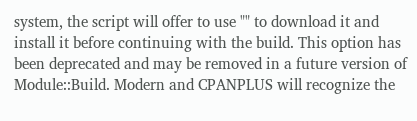system, the script will offer to use "" to download it and install it before continuing with the build. This option has been deprecated and may be removed in a future version of Module::Build. Modern and CPANPLUS will recognize the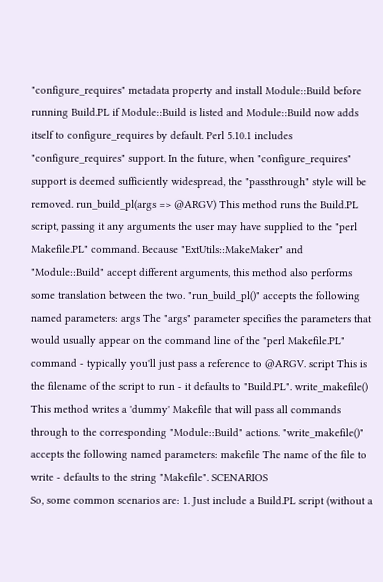"configure_requires" metadata property and install Module::Build before running Build.PL if Module::Build is listed and Module::Build now adds itself to configure_requires by default. Perl 5.10.1 includes "configure_requires" support. In the future, when "configure_requires" support is deemed sufficiently widespread, the "passthrough" style will be removed. run_build_pl(args => @ARGV) This method runs the Build.PL script, passing it any arguments the user may have supplied to the "perl Makefile.PL" command. Because "ExtUtils::MakeMaker" and "Module::Build" accept different arguments, this method also performs some translation between the two. "run_build_pl()" accepts the following named parameters: args The "args" parameter specifies the parameters that would usually appear on the command line of the "perl Makefile.PL" command - typically you'll just pass a reference to @ARGV. script This is the filename of the script to run - it defaults to "Build.PL". write_makefile() This method writes a 'dummy' Makefile that will pass all commands through to the corresponding "Module::Build" actions. "write_makefile()" accepts the following named parameters: makefile The name of the file to write - defaults to the string "Makefile". SCENARIOS
So, some common scenarios are: 1. Just include a Build.PL script (without a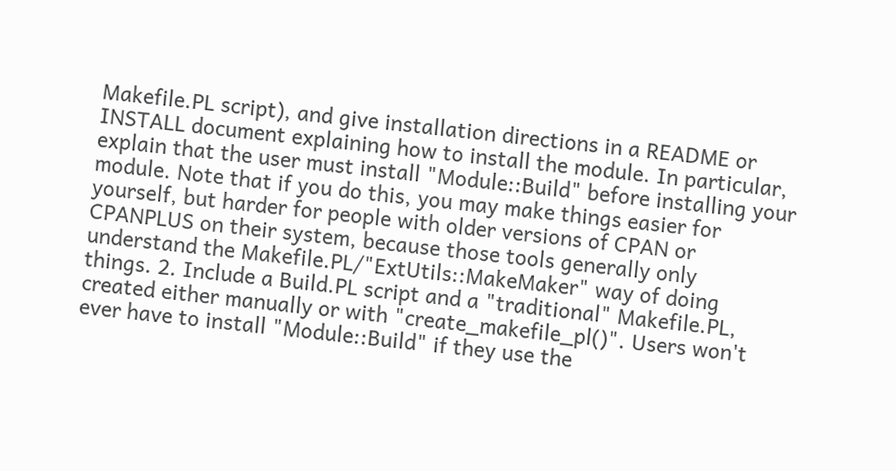Makefile.PL script), and give installation directions in a README or INSTALL document explaining how to install the module. In particular, explain that the user must install "Module::Build" before installing your module. Note that if you do this, you may make things easier for yourself, but harder for people with older versions of CPAN or CPANPLUS on their system, because those tools generally only understand the Makefile.PL/"ExtUtils::MakeMaker" way of doing things. 2. Include a Build.PL script and a "traditional" Makefile.PL, created either manually or with "create_makefile_pl()". Users won't ever have to install "Module::Build" if they use the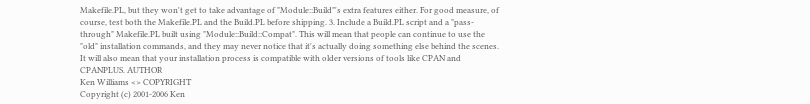Makefile.PL, but they won't get to take advantage of "Module::Build"'s extra features either. For good measure, of course, test both the Makefile.PL and the Build.PL before shipping. 3. Include a Build.PL script and a "pass-through" Makefile.PL built using "Module::Build::Compat". This will mean that people can continue to use the "old" installation commands, and they may never notice that it's actually doing something else behind the scenes. It will also mean that your installation process is compatible with older versions of tools like CPAN and CPANPLUS. AUTHOR
Ken Williams <> COPYRIGHT
Copyright (c) 2001-2006 Ken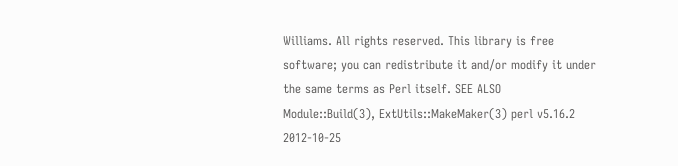Williams. All rights reserved. This library is free software; you can redistribute it and/or modify it under the same terms as Perl itself. SEE ALSO
Module::Build(3), ExtUtils::MakeMaker(3) perl v5.16.2 2012-10-25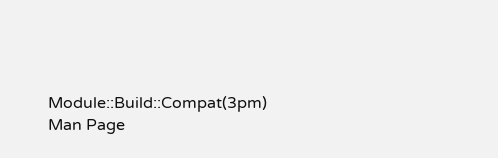Module::Build::Compat(3pm)
Man Page